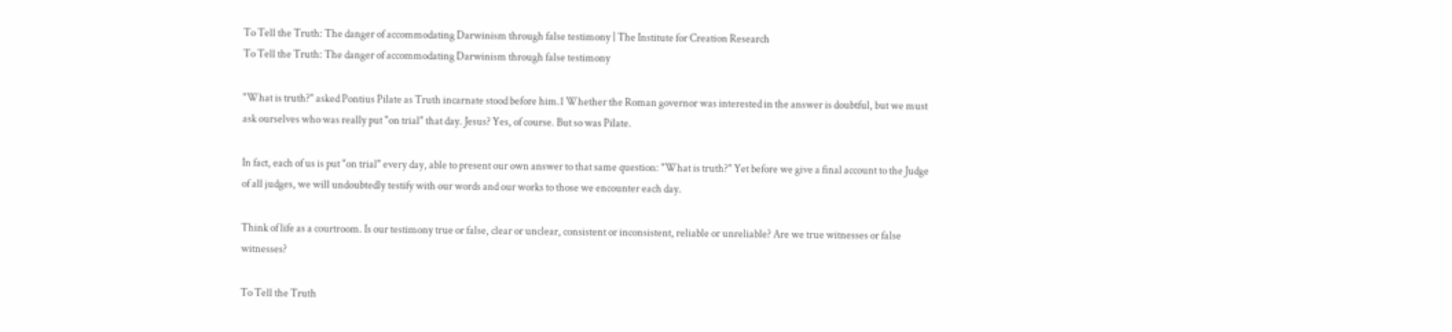To Tell the Truth: The danger of accommodating Darwinism through false testimony | The Institute for Creation Research
To Tell the Truth: The danger of accommodating Darwinism through false testimony

"What is truth?" asked Pontius Pilate as Truth incarnate stood before him.1 Whether the Roman governor was interested in the answer is doubtful, but we must ask ourselves who was really put "on trial" that day. Jesus? Yes, of course. But so was Pilate.

In fact, each of us is put "on trial" every day, able to present our own answer to that same question: "What is truth?" Yet before we give a final account to the Judge of all judges, we will undoubtedly testify with our words and our works to those we encounter each day.

Think of life as a courtroom. Is our testimony true or false, clear or unclear, consistent or inconsistent, reliable or unreliable? Are we true witnesses or false witnesses?

To Tell the Truth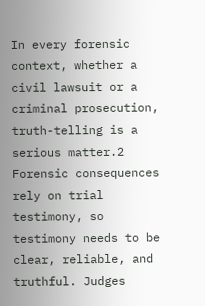In every forensic context, whether a civil lawsuit or a criminal prosecution, truth-telling is a serious matter.2 Forensic consequences rely on trial testimony, so testimony needs to be clear, reliable, and truthful. Judges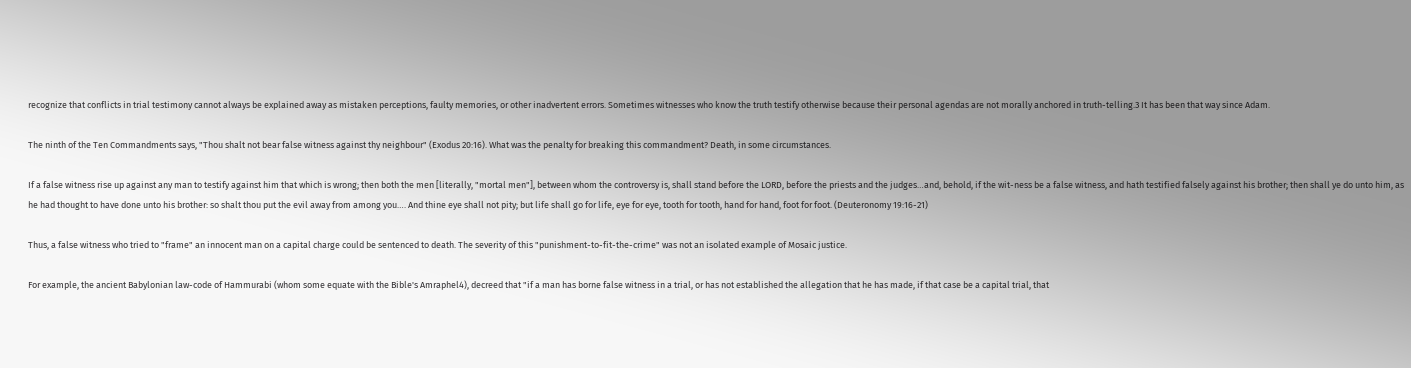recognize that conflicts in trial testimony cannot always be explained away as mistaken perceptions, faulty memories, or other inadvertent errors. Sometimes witnesses who know the truth testify otherwise because their personal agendas are not morally anchored in truth-telling.3 It has been that way since Adam.

The ninth of the Ten Commandments says, "Thou shalt not bear false witness against thy neighbour" (Exodus 20:16). What was the penalty for breaking this commandment? Death, in some circumstances.

If a false witness rise up against any man to testify against him that which is wrong; then both the men [literally, "mortal men"], between whom the controversy is, shall stand before the LORD, before the priests and the judges…and, behold, if the wit-ness be a false witness, and hath testified falsely against his brother; then shall ye do unto him, as he had thought to have done unto his brother: so shalt thou put the evil away from among you…. And thine eye shall not pity; but life shall go for life, eye for eye, tooth for tooth, hand for hand, foot for foot. (Deuteronomy 19:16-21)

Thus, a false witness who tried to "frame" an innocent man on a capital charge could be sentenced to death. The severity of this "punishment-to-fit-the-crime" was not an isolated example of Mosaic justice.

For example, the ancient Babylonian law-code of Hammurabi (whom some equate with the Bible's Amraphel4), decreed that "if a man has borne false witness in a trial, or has not established the allegation that he has made, if that case be a capital trial, that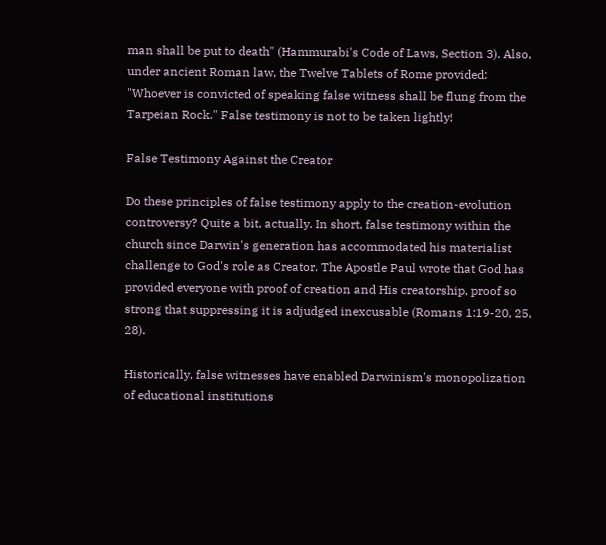man shall be put to death" (Hammurabi's Code of Laws, Section 3). Also, under ancient Roman law, the Twelve Tablets of Rome provided: "Whoever is convicted of speaking false witness shall be flung from the Tarpeian Rock." False testimony is not to be taken lightly!

False Testimony Against the Creator

Do these principles of false testimony apply to the creation-evolution controversy? Quite a bit, actually. In short, false testimony within the church since Darwin's generation has accommodated his materialist challenge to God's role as Creator. The Apostle Paul wrote that God has provided everyone with proof of creation and His creatorship, proof so strong that suppressing it is adjudged inexcusable (Romans 1:19-20, 25, 28).

Historically, false witnesses have enabled Darwinism's monopolization of educational institutions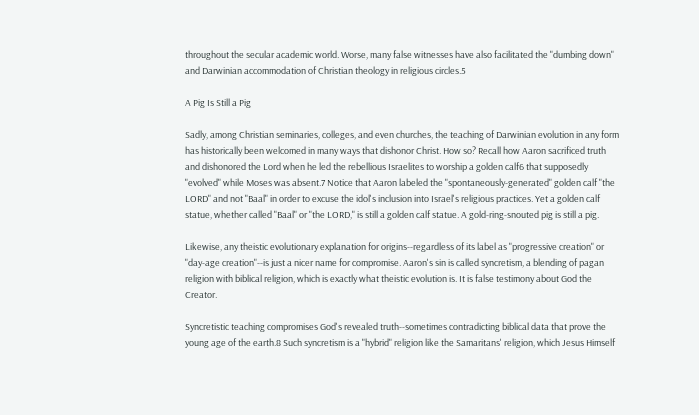throughout the secular academic world. Worse, many false witnesses have also facilitated the "dumbing down" and Darwinian accommodation of Christian theology in religious circles.5

A Pig Is Still a Pig

Sadly, among Christian seminaries, colleges, and even churches, the teaching of Darwinian evolution in any form has historically been welcomed in many ways that dishonor Christ. How so? Recall how Aaron sacrificed truth and dishonored the Lord when he led the rebellious Israelites to worship a golden calf6 that supposedly "evolved" while Moses was absent.7 Notice that Aaron labeled the "spontaneously-generated" golden calf "the LORD" and not "Baal" in order to excuse the idol's inclusion into Israel's religious practices. Yet a golden calf statue, whether called "Baal" or "the LORD," is still a golden calf statue. A gold-ring-snouted pig is still a pig.

Likewise, any theistic evolutionary explanation for origins--regardless of its label as "progressive creation" or "day-age creation"--is just a nicer name for compromise. Aaron's sin is called syncretism, a blending of pagan religion with biblical religion, which is exactly what theistic evolution is. It is false testimony about God the Creator.

Syncretistic teaching compromises God's revealed truth--sometimes contradicting biblical data that prove the young age of the earth.8 Such syncretism is a "hybrid" religion like the Samaritans' religion, which Jesus Himself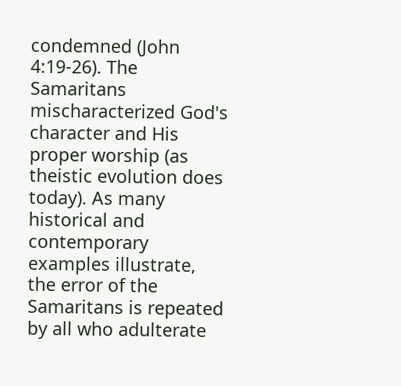condemned (John 4:19-26). The Samaritans mischaracterized God's character and His proper worship (as theistic evolution does today). As many historical and contemporary examples illustrate, the error of the Samaritans is repeated by all who adulterate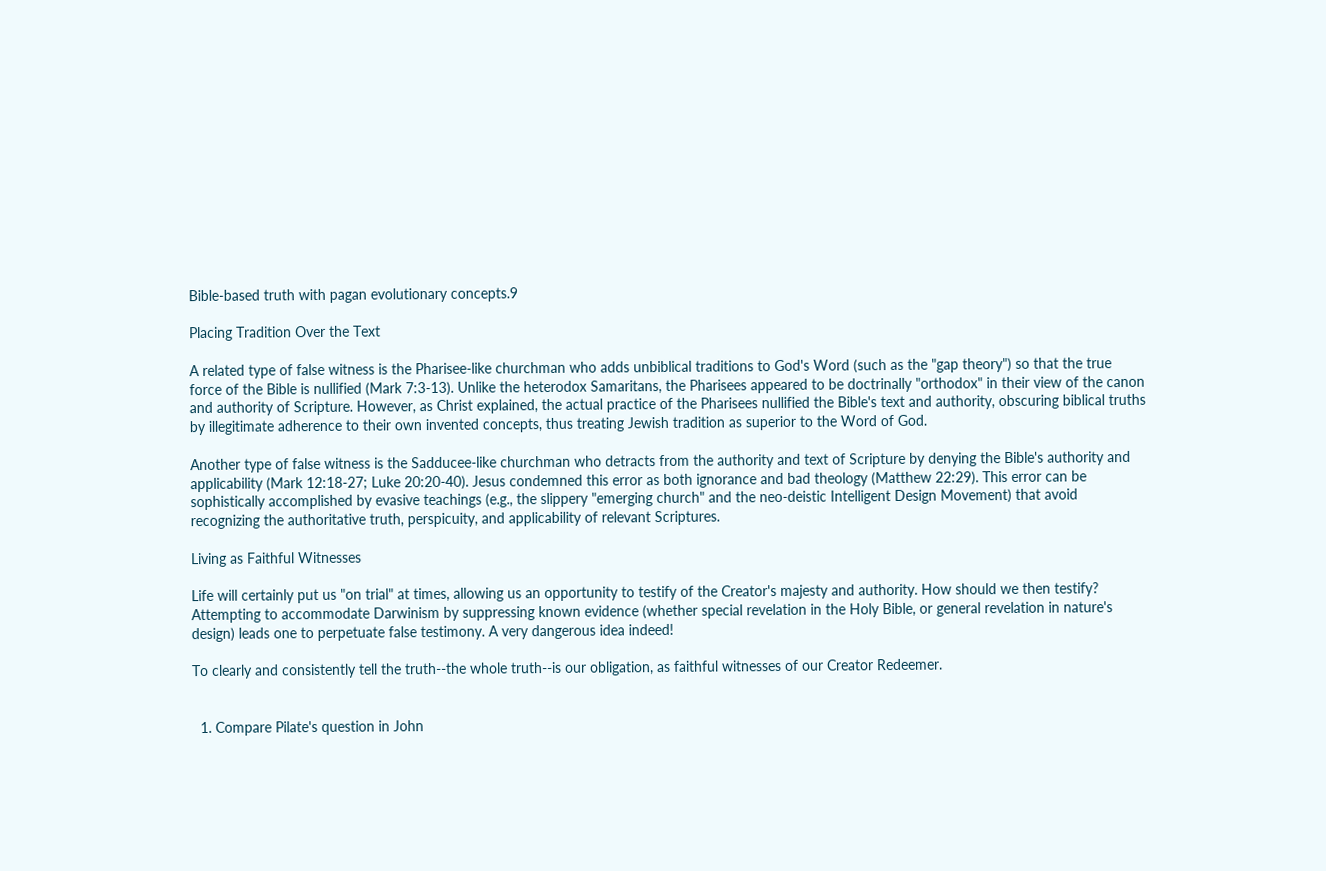Bible-based truth with pagan evolutionary concepts.9

Placing Tradition Over the Text

A related type of false witness is the Pharisee-like churchman who adds unbiblical traditions to God's Word (such as the "gap theory") so that the true force of the Bible is nullified (Mark 7:3-13). Unlike the heterodox Samaritans, the Pharisees appeared to be doctrinally "orthodox" in their view of the canon and authority of Scripture. However, as Christ explained, the actual practice of the Pharisees nullified the Bible's text and authority, obscuring biblical truths by illegitimate adherence to their own invented concepts, thus treating Jewish tradition as superior to the Word of God.

Another type of false witness is the Sadducee-like churchman who detracts from the authority and text of Scripture by denying the Bible's authority and applicability (Mark 12:18-27; Luke 20:20-40). Jesus condemned this error as both ignorance and bad theology (Matthew 22:29). This error can be sophistically accomplished by evasive teachings (e.g., the slippery "emerging church" and the neo-deistic Intelligent Design Movement) that avoid recognizing the authoritative truth, perspicuity, and applicability of relevant Scriptures.

Living as Faithful Witnesses

Life will certainly put us "on trial" at times, allowing us an opportunity to testify of the Creator's majesty and authority. How should we then testify? Attempting to accommodate Darwinism by suppressing known evidence (whether special revelation in the Holy Bible, or general revelation in nature's design) leads one to perpetuate false testimony. A very dangerous idea indeed!

To clearly and consistently tell the truth--the whole truth--is our obligation, as faithful witnesses of our Creator Redeemer.


  1. Compare Pilate's question in John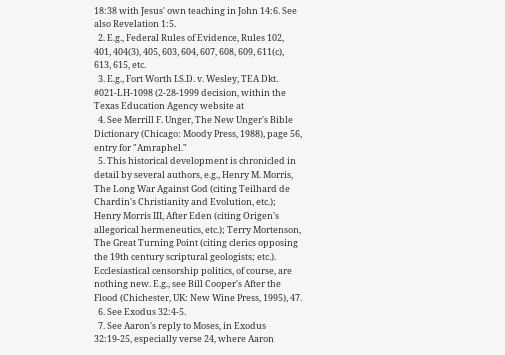18:38 with Jesus' own teaching in John 14:6. See also Revelation 1:5.
  2. E.g., Federal Rules of Evidence, Rules 102, 401, 404(3), 405, 603, 604, 607, 608, 609, 611(c), 613, 615, etc.
  3. E.g., Fort Worth I.S.D. v. Wesley, TEA Dkt. #021-LH-1098 (2-28-1999 decision, within the Texas Education Agency website at
  4. See Merrill F. Unger, The New Unger's Bible Dictionary (Chicago: Moody Press, 1988), page 56, entry for "Amraphel."
  5. This historical development is chronicled in detail by several authors, e.g., Henry M. Morris, The Long War Against God (citing Teilhard de Chardin's Christianity and Evolution, etc.); Henry Morris III, After Eden (citing Origen's allegorical hermeneutics, etc.); Terry Mortenson, The Great Turning Point (citing clerics opposing the 19th century scriptural geologists; etc.). Ecclesiastical censorship politics, of course, are nothing new. E.g., see Bill Cooper's After the Flood (Chichester, UK: New Wine Press, 1995), 47.
  6. See Exodus 32:4-5.
  7. See Aaron's reply to Moses, in Exodus 32:19-25, especially verse 24, where Aaron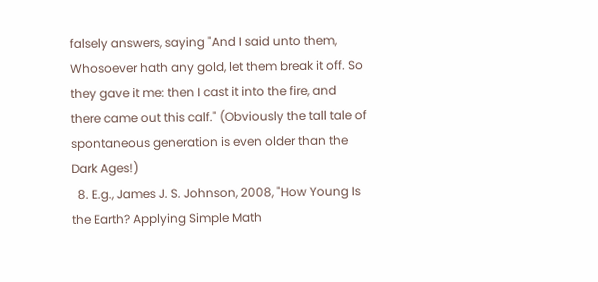falsely answers, saying "And I said unto them, Whosoever hath any gold, let them break it off. So they gave it me: then I cast it into the fire, and there came out this calf." (Obviously the tall tale of spontaneous generation is even older than the Dark Ages!)
  8. E.g., James J. S. Johnson, 2008, "How Young Is the Earth? Applying Simple Math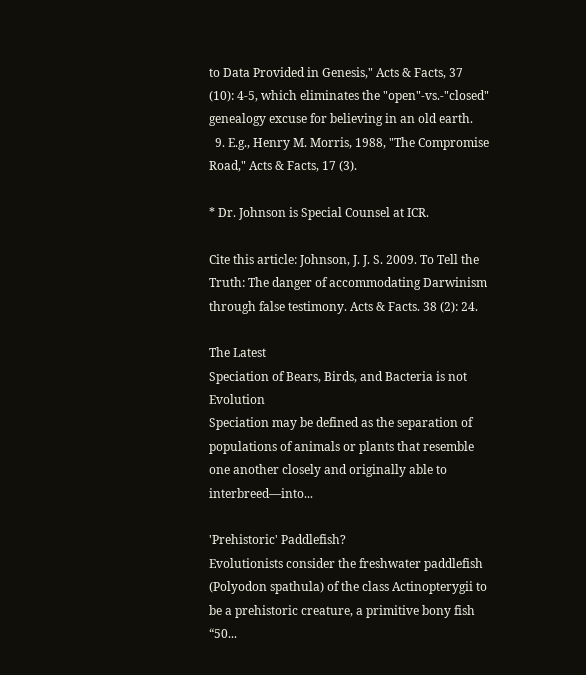to Data Provided in Genesis," Acts & Facts, 37 (10): 4-5, which eliminates the "open"-vs.-"closed" genealogy excuse for believing in an old earth.
  9. E.g., Henry M. Morris, 1988, "The Compromise Road," Acts & Facts, 17 (3).

* Dr. Johnson is Special Counsel at ICR.

Cite this article: Johnson, J. J. S. 2009. To Tell the Truth: The danger of accommodating Darwinism through false testimony. Acts & Facts. 38 (2): 24.

The Latest
Speciation of Bears, Birds, and Bacteria is not Evolution
Speciation may be defined as the separation of populations of animals or plants that resemble one another closely and originally able to interbreed—into...

'Prehistoric' Paddlefish?
Evolutionists consider the freshwater paddlefish (Polyodon spathula) of the class Actinopterygii to be a prehistoric creature, a primitive bony fish “50...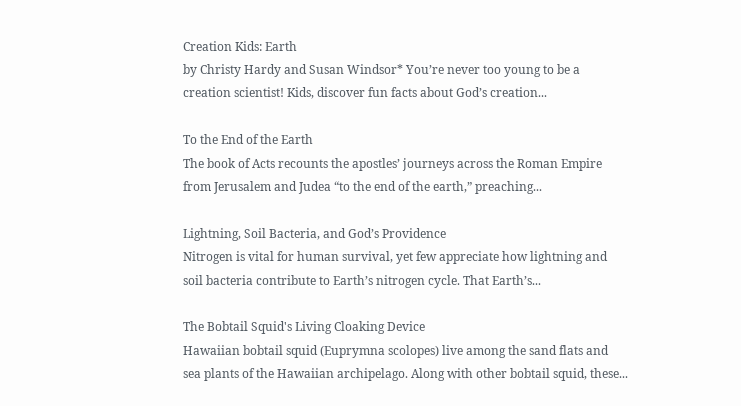Creation Kids: Earth
by Christy Hardy and Susan Windsor* You’re never too young to be a creation scientist! Kids, discover fun facts about God’s creation...

To the End of the Earth
The book of Acts recounts the apostles’ journeys across the Roman Empire from Jerusalem and Judea “to the end of the earth,” preaching...

Lightning, Soil Bacteria, and God’s Providence
Nitrogen is vital for human survival, yet few appreciate how lightning and soil bacteria contribute to Earth’s nitrogen cycle. That Earth’s...

The Bobtail Squid's Living Cloaking Device
Hawaiian bobtail squid (Euprymna scolopes) live among the sand flats and sea plants of the Hawaiian archipelago. Along with other bobtail squid, these...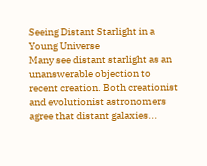Seeing Distant Starlight in a Young Universe
Many see distant starlight as an unanswerable objection to recent creation. Both creationist and evolutionist astronomers agree that distant galaxies...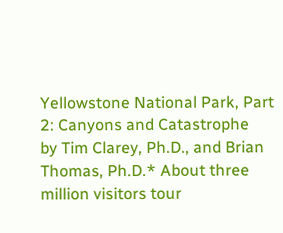Yellowstone National Park, Part 2: Canyons and Catastrophe
by Tim Clarey, Ph.D., and Brian Thomas, Ph.D.* About three million visitors tour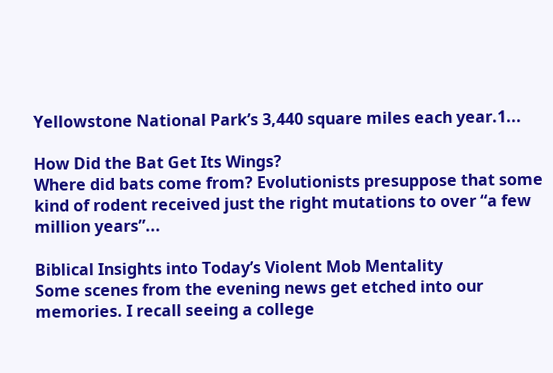Yellowstone National Park’s 3,440 square miles each year.1...

How Did the Bat Get Its Wings?
Where did bats come from? Evolutionists presuppose that some kind of rodent received just the right mutations to over “a few million years”...

Biblical Insights into Today’s Violent Mob Mentality
Some scenes from the evening news get etched into our memories. I recall seeing a college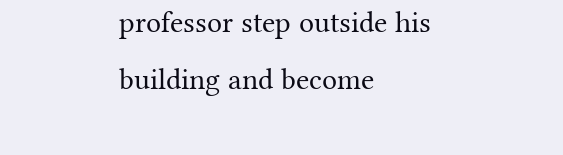professor step outside his building and become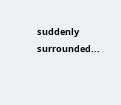suddenly surrounded...